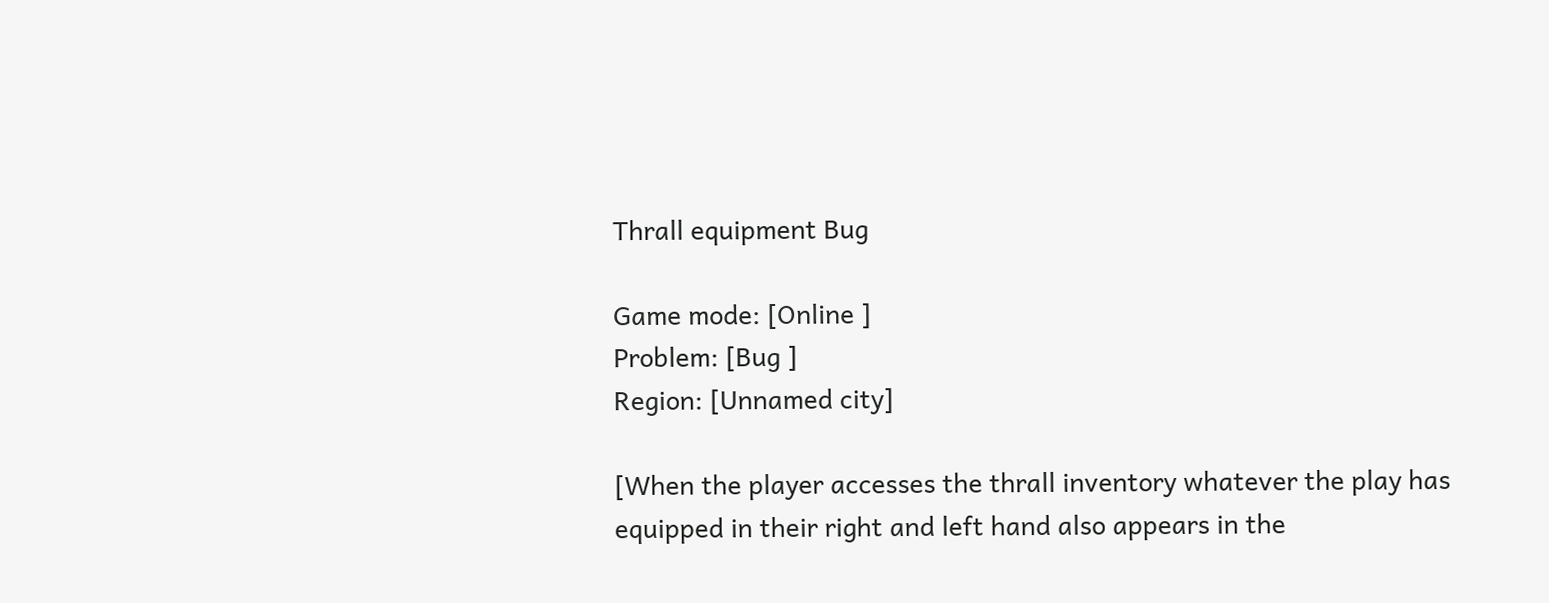Thrall equipment Bug

Game mode: [Online ]
Problem: [Bug ]
Region: [Unnamed city]

[When the player accesses the thrall inventory whatever the play has equipped in their right and left hand also appears in the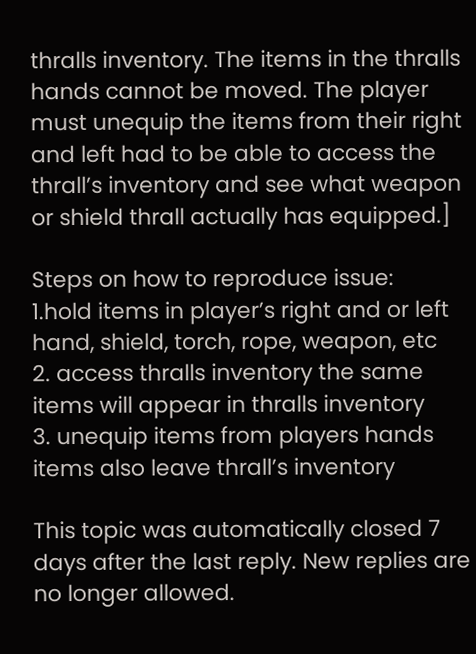thralls inventory. The items in the thralls hands cannot be moved. The player must unequip the items from their right and left had to be able to access the thrall’s inventory and see what weapon or shield thrall actually has equipped.]

Steps on how to reproduce issue:
1.hold items in player’s right and or left hand, shield, torch, rope, weapon, etc
2. access thralls inventory the same items will appear in thralls inventory
3. unequip items from players hands items also leave thrall’s inventory

This topic was automatically closed 7 days after the last reply. New replies are no longer allowed.